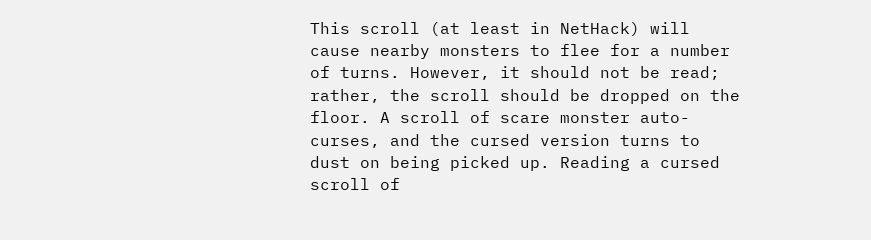This scroll (at least in NetHack) will cause nearby monsters to flee for a number of turns. However, it should not be read; rather, the scroll should be dropped on the floor. A scroll of scare monster auto-curses, and the cursed version turns to dust on being picked up. Reading a cursed scroll of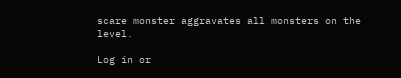scare monster aggravates all monsters on the level.

Log in or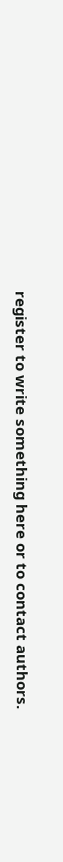register to write something here or to contact authors.